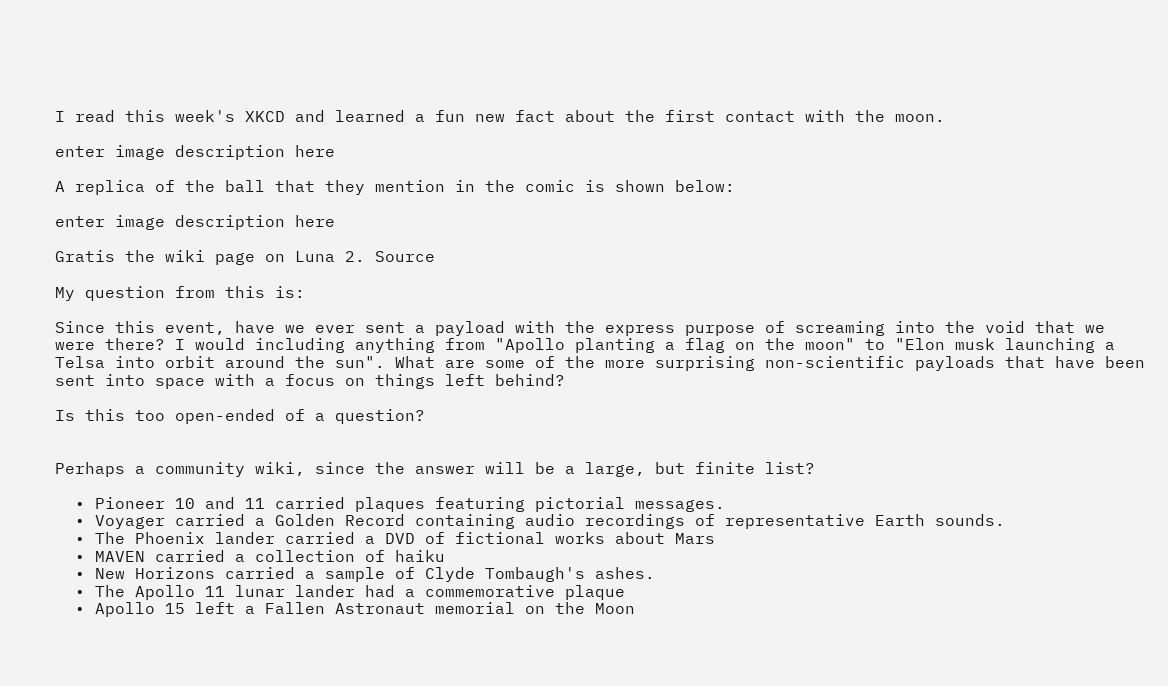I read this week's XKCD and learned a fun new fact about the first contact with the moon.

enter image description here

A replica of the ball that they mention in the comic is shown below:

enter image description here

Gratis the wiki page on Luna 2. Source

My question from this is:

Since this event, have we ever sent a payload with the express purpose of screaming into the void that we were there? I would including anything from "Apollo planting a flag on the moon" to "Elon musk launching a Telsa into orbit around the sun". What are some of the more surprising non-scientific payloads that have been sent into space with a focus on things left behind?

Is this too open-ended of a question?


Perhaps a community wiki, since the answer will be a large, but finite list?

  • Pioneer 10 and 11 carried plaques featuring pictorial messages.
  • Voyager carried a Golden Record containing audio recordings of representative Earth sounds.
  • The Phoenix lander carried a DVD of fictional works about Mars
  • MAVEN carried a collection of haiku
  • New Horizons carried a sample of Clyde Tombaugh's ashes.
  • The Apollo 11 lunar lander had a commemorative plaque
  • Apollo 15 left a Fallen Astronaut memorial on the Moon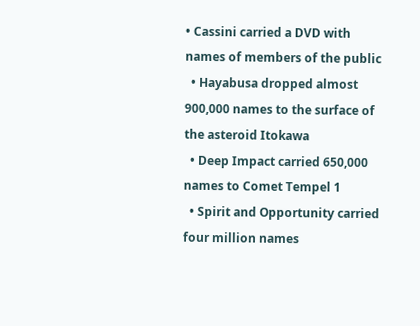• Cassini carried a DVD with names of members of the public
  • Hayabusa dropped almost 900,000 names to the surface of the asteroid Itokawa
  • Deep Impact carried 650,000 names to Comet Tempel 1
  • Spirit and Opportunity carried four million names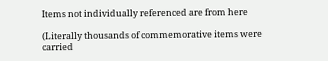Items not individually referenced are from here

(Literally thousands of commemorative items were carried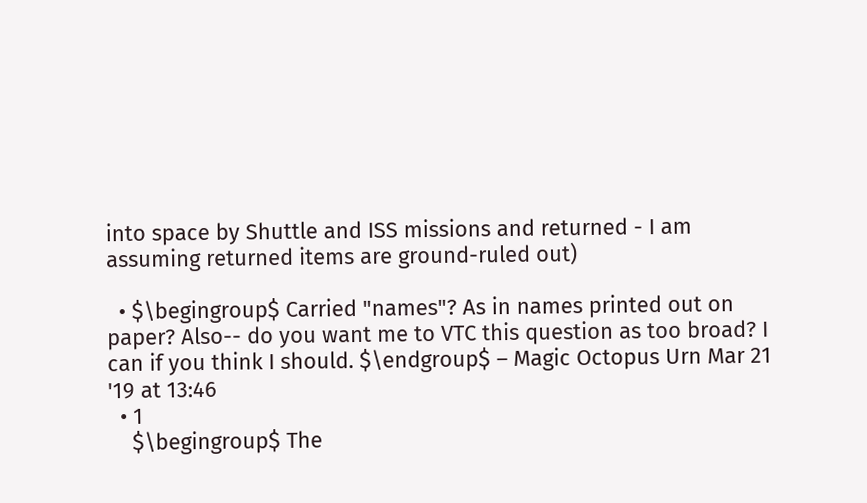into space by Shuttle and ISS missions and returned - I am assuming returned items are ground-ruled out)

  • $\begingroup$ Carried "names"? As in names printed out on paper? Also-- do you want me to VTC this question as too broad? I can if you think I should. $\endgroup$ – Magic Octopus Urn Mar 21 '19 at 13:46
  • 1
    $\begingroup$ The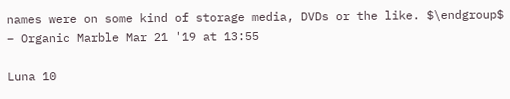names were on some kind of storage media, DVDs or the like. $\endgroup$ – Organic Marble Mar 21 '19 at 13:55

Luna 10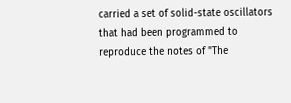carried a set of solid-state oscillators that had been programmed to reproduce the notes of "The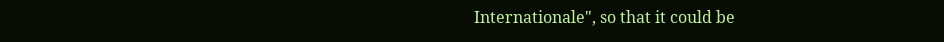Internationale", so that it could be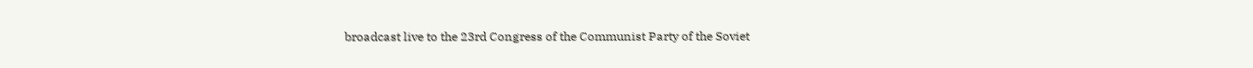broadcast live to the 23rd Congress of the Communist Party of the Soviet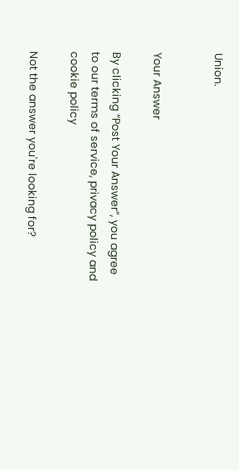Union.


Your Answer

By clicking “Post Your Answer”, you agree to our terms of service, privacy policy and cookie policy

Not the answer you're looking for?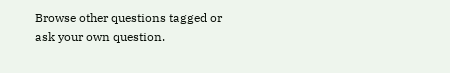Browse other questions tagged or ask your own question.